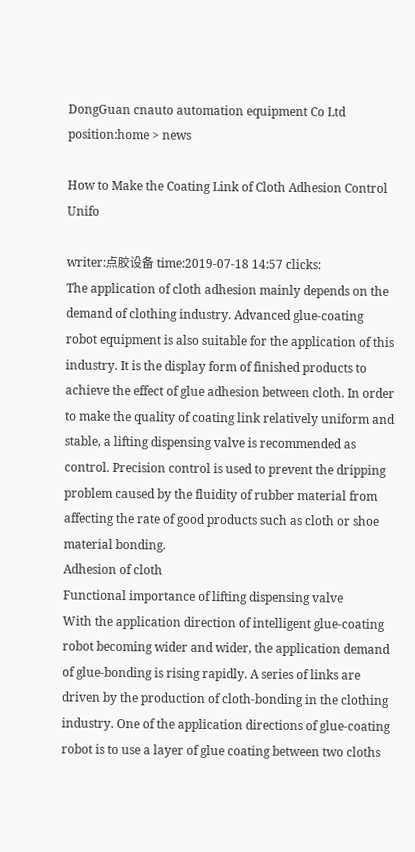DongGuan cnauto automation equipment Co Ltd
position:home > news

How to Make the Coating Link of Cloth Adhesion Control Unifo

writer:点胶设备 time:2019-07-18 14:57 clicks:
The application of cloth adhesion mainly depends on the demand of clothing industry. Advanced glue-coating robot equipment is also suitable for the application of this industry. It is the display form of finished products to achieve the effect of glue adhesion between cloth. In order to make the quality of coating link relatively uniform and stable, a lifting dispensing valve is recommended as control. Precision control is used to prevent the dripping problem caused by the fluidity of rubber material from affecting the rate of good products such as cloth or shoe material bonding.
Adhesion of cloth
Functional importance of lifting dispensing valve
With the application direction of intelligent glue-coating robot becoming wider and wider, the application demand of glue-bonding is rising rapidly. A series of links are driven by the production of cloth-bonding in the clothing industry. One of the application directions of glue-coating robot is to use a layer of glue coating between two cloths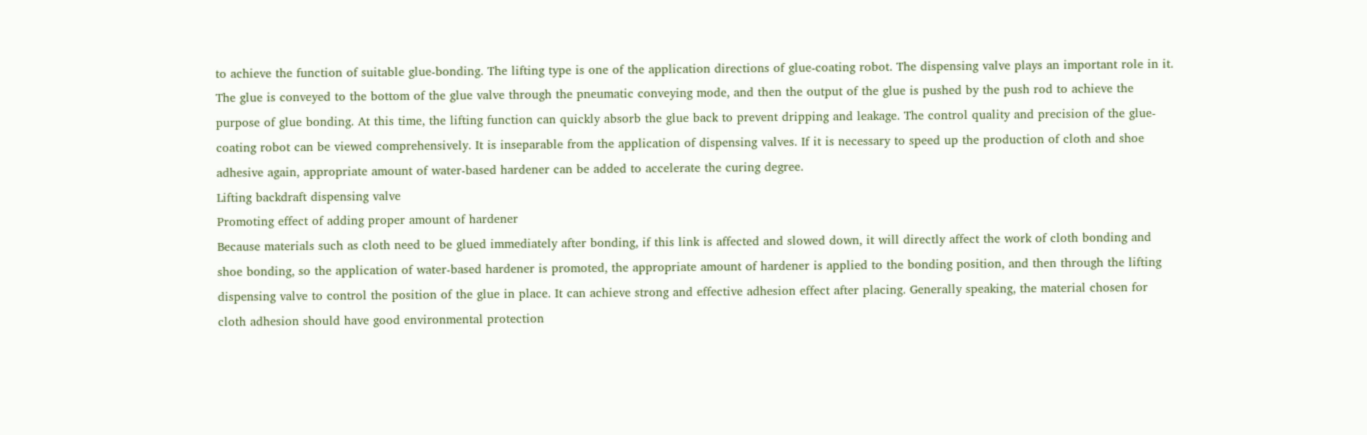to achieve the function of suitable glue-bonding. The lifting type is one of the application directions of glue-coating robot. The dispensing valve plays an important role in it. The glue is conveyed to the bottom of the glue valve through the pneumatic conveying mode, and then the output of the glue is pushed by the push rod to achieve the purpose of glue bonding. At this time, the lifting function can quickly absorb the glue back to prevent dripping and leakage. The control quality and precision of the glue-coating robot can be viewed comprehensively. It is inseparable from the application of dispensing valves. If it is necessary to speed up the production of cloth and shoe adhesive again, appropriate amount of water-based hardener can be added to accelerate the curing degree.
Lifting backdraft dispensing valve
Promoting effect of adding proper amount of hardener
Because materials such as cloth need to be glued immediately after bonding, if this link is affected and slowed down, it will directly affect the work of cloth bonding and shoe bonding, so the application of water-based hardener is promoted, the appropriate amount of hardener is applied to the bonding position, and then through the lifting dispensing valve to control the position of the glue in place. It can achieve strong and effective adhesion effect after placing. Generally speaking, the material chosen for cloth adhesion should have good environmental protection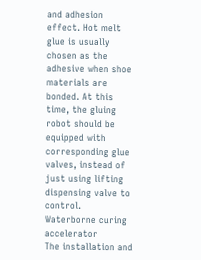and adhesion effect. Hot melt glue is usually chosen as the adhesive when shoe materials are bonded. At this time, the gluing robot should be equipped with corresponding glue valves, instead of just using lifting dispensing valve to control.
Waterborne curing accelerator
The installation and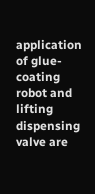application of glue-coating robot and lifting dispensing valve are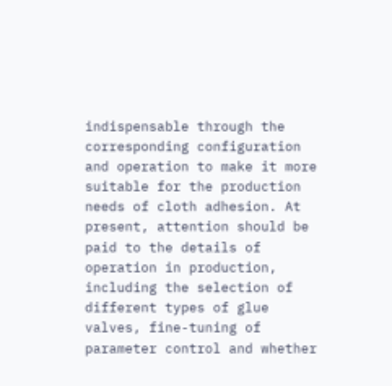indispensable through the corresponding configuration and operation to make it more suitable for the production needs of cloth adhesion. At present, attention should be paid to the details of operation in production, including the selection of different types of glue valves, fine-tuning of parameter control and whether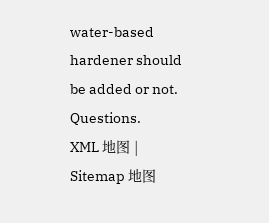water-based hardener should be added or not. Questions.
XML 地图 | Sitemap 地图